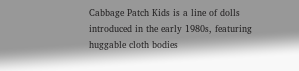Cabbage Patch Kids is a line of dolls introduced in the early 1980s, featuring huggable cloth bodies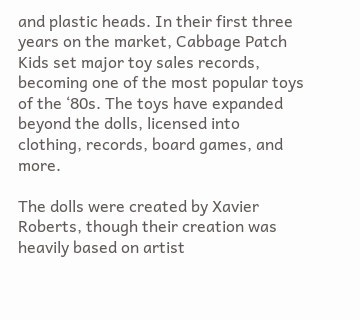and plastic heads. In their first three years on the market, Cabbage Patch Kids set major toy sales records, becoming one of the most popular toys of the ‘80s. The toys have expanded beyond the dolls, licensed into clothing, records, board games, and more.

The dolls were created by Xavier Roberts, though their creation was heavily based on artist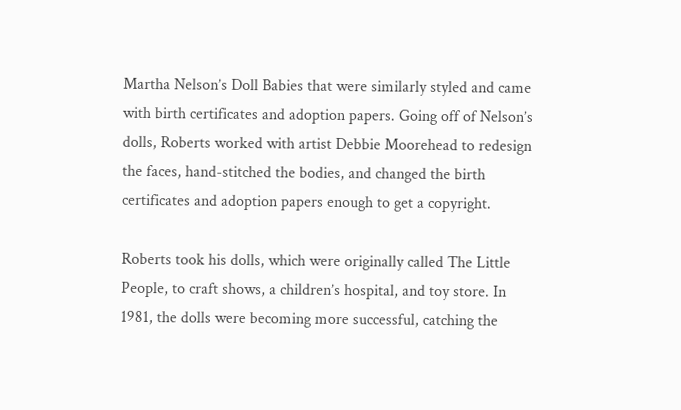Martha Nelson’s Doll Babies that were similarly styled and came with birth certificates and adoption papers. Going off of Nelson’s dolls, Roberts worked with artist Debbie Moorehead to redesign the faces, hand-stitched the bodies, and changed the birth certificates and adoption papers enough to get a copyright.

Roberts took his dolls, which were originally called The Little People, to craft shows, a children’s hospital, and toy store. In 1981, the dolls were becoming more successful, catching the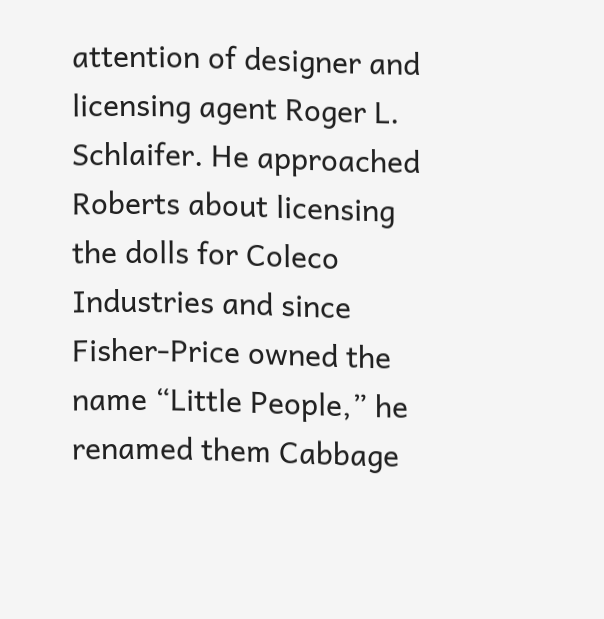attention of designer and licensing agent Roger L. Schlaifer. He approached Roberts about licensing the dolls for Coleco Industries and since Fisher-Price owned the name “Little People,” he renamed them Cabbage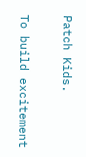Patch Kids.

To build excitement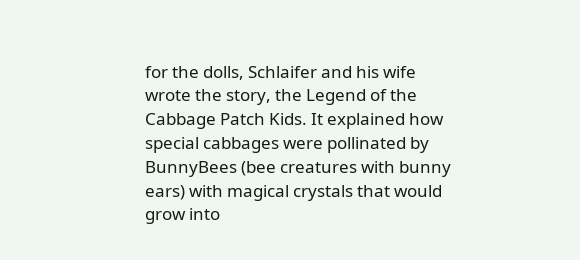for the dolls, Schlaifer and his wife wrote the story, the Legend of the Cabbage Patch Kids. It explained how special cabbages were pollinated by BunnyBees (bee creatures with bunny ears) with magical crystals that would grow into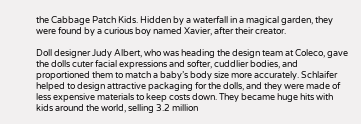the Cabbage Patch Kids. Hidden by a waterfall in a magical garden, they were found by a curious boy named Xavier, after their creator.

Doll designer Judy Albert, who was heading the design team at Coleco, gave the dolls cuter facial expressions and softer, cuddlier bodies, and proportioned them to match a baby’s body size more accurately. Schlaifer helped to design attractive packaging for the dolls, and they were made of less expensive materials to keep costs down. They became huge hits with kids around the world, selling 3.2 million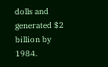dolls and generated $2 billion by 1984.